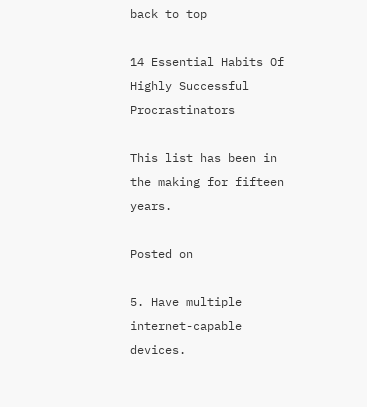back to top

14 Essential Habits Of Highly Successful Procrastinators

This list has been in the making for fifteen years.

Posted on

5. Have multiple internet-capable devices.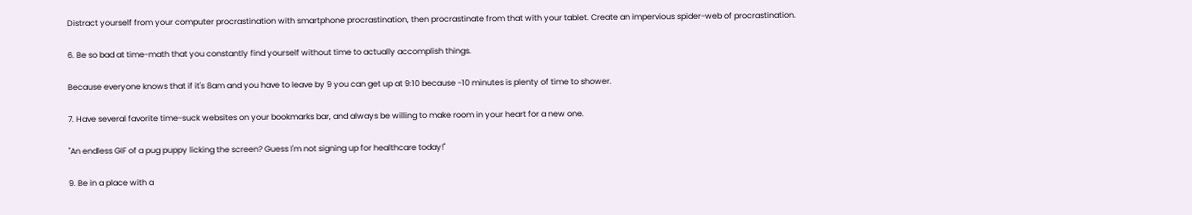Distract yourself from your computer procrastination with smartphone procrastination, then procrastinate from that with your tablet. Create an impervious spider-web of procrastination.

6. Be so bad at time-math that you constantly find yourself without time to actually accomplish things.

Because everyone knows that if it's 8am and you have to leave by 9 you can get up at 9:10 because -10 minutes is plenty of time to shower.

7. Have several favorite time-suck websites on your bookmarks bar, and always be willing to make room in your heart for a new one.

"An endless GIF of a pug puppy licking the screen? Guess I'm not signing up for healthcare today!"

9. Be in a place with a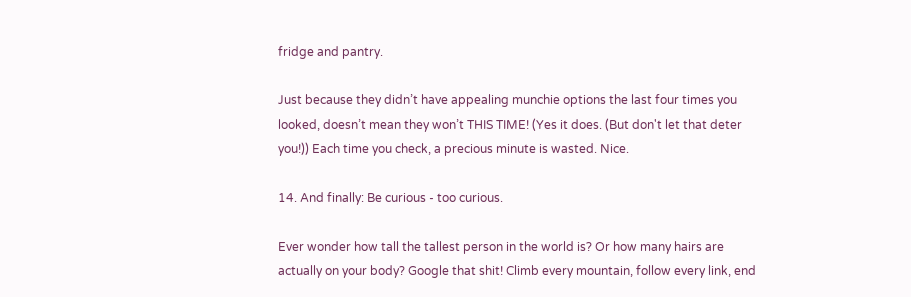fridge and pantry.

Just because they didn’t have appealing munchie options the last four times you looked, doesn’t mean they won’t THIS TIME! (Yes it does. (But don't let that deter you!)) Each time you check, a precious minute is wasted. Nice.

14. And finally: Be curious - too curious.

Ever wonder how tall the tallest person in the world is? Or how many hairs are actually on your body? Google that shit! Climb every mountain, follow every link, end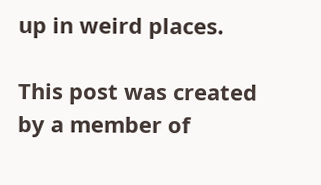up in weird places.

This post was created by a member of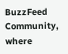BuzzFeed Community, where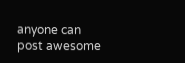anyone can post awesome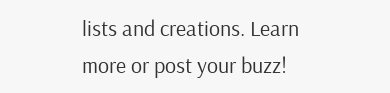lists and creations. Learn more or post your buzz!